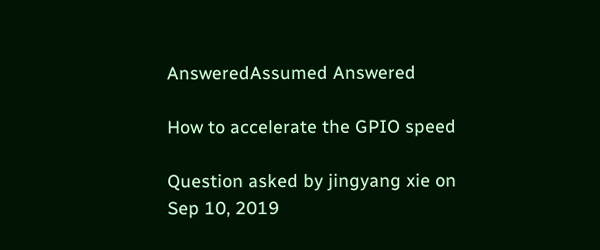AnsweredAssumed Answered

How to accelerate the GPIO speed

Question asked by jingyang xie on Sep 10, 2019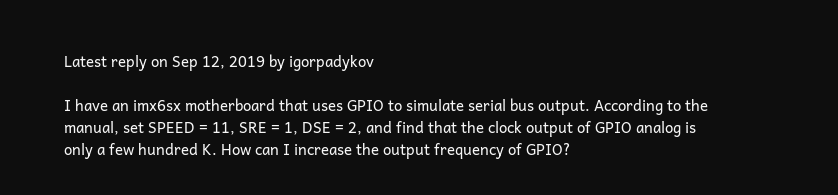Latest reply on Sep 12, 2019 by igorpadykov

I have an imx6sx motherboard that uses GPIO to simulate serial bus output. According to the manual, set SPEED = 11, SRE = 1, DSE = 2, and find that the clock output of GPIO analog is only a few hundred K. How can I increase the output frequency of GPIO?